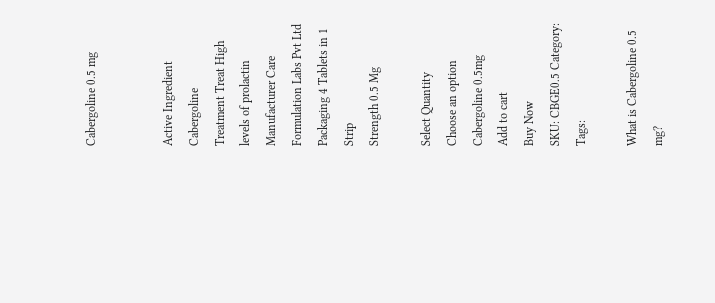Cabergoline 0.5 mg


Active Ingredient Cabergoline
Treatment Treat High levels of prolactin
Manufacturer Care Formulation Labs Pvt Ltd
Packaging 4 Tablets in 1 Strip
Strength 0.5 Mg

Select Quantity
Choose an option
Cabergoline 0.5mg
Add to cart
Buy Now
SKU: CBGE0.5 Category: Tags:

What is Cabergoline 0.5 mg?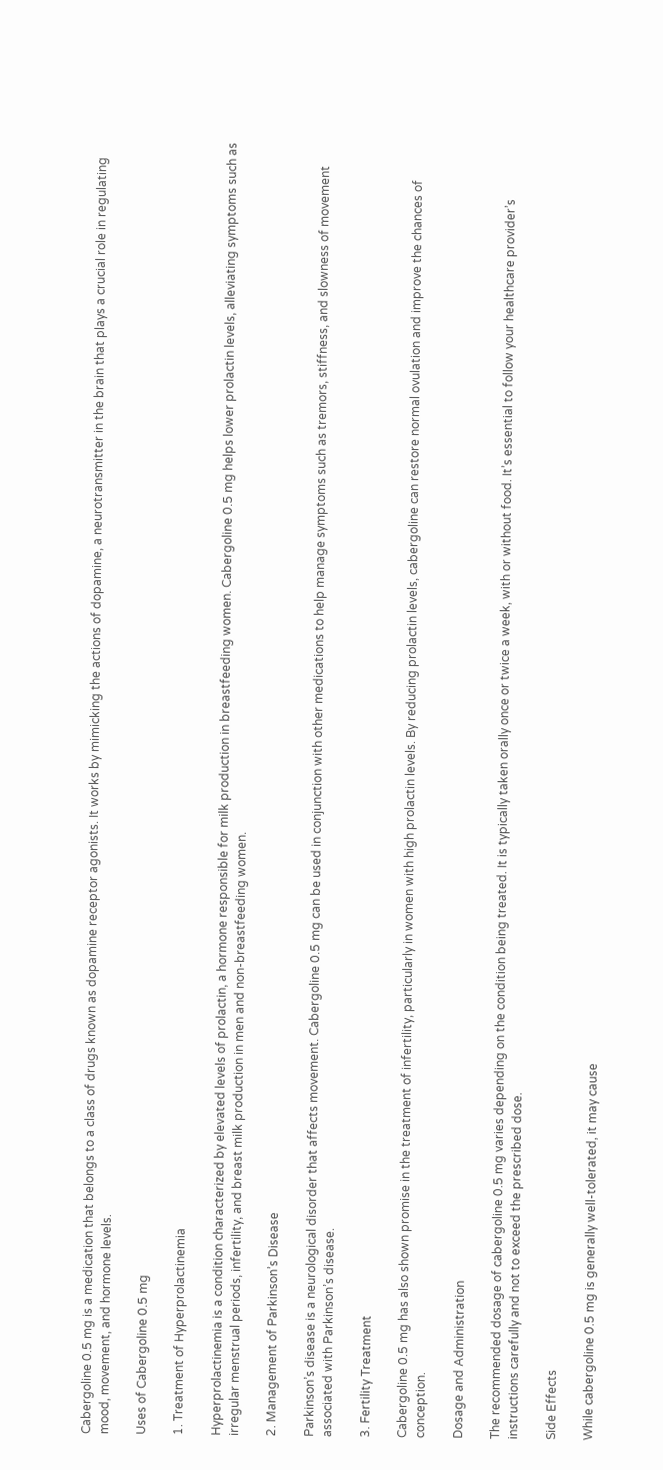Cabergoline 0.5 mg is a medication that belongs to a class of drugs known as dopamine receptor agonists. It works by mimicking the actions of dopamine, a neurotransmitter in the brain that plays a crucial role in regulating mood, movement, and hormone levels.

Uses of Cabergoline 0.5 mg

1. Treatment of Hyperprolactinemia

Hyperprolactinemia is a condition characterized by elevated levels of prolactin, a hormone responsible for milk production in breastfeeding women. Cabergoline 0.5 mg helps lower prolactin levels, alleviating symptoms such as irregular menstrual periods, infertility, and breast milk production in men and non-breastfeeding women.

2. Management of Parkinson’s Disease

Parkinson’s disease is a neurological disorder that affects movement. Cabergoline 0.5 mg can be used in conjunction with other medications to help manage symptoms such as tremors, stiffness, and slowness of movement associated with Parkinson’s disease.

3. Fertility Treatment

Cabergoline 0.5 mg has also shown promise in the treatment of infertility, particularly in women with high prolactin levels. By reducing prolactin levels, cabergoline can restore normal ovulation and improve the chances of conception.

Dosage and Administration

The recommended dosage of cabergoline 0.5 mg varies depending on the condition being treated. It is typically taken orally once or twice a week, with or without food. It’s essential to follow your healthcare provider’s instructions carefully and not to exceed the prescribed dose.

Side Effects

While cabergoline 0.5 mg is generally well-tolerated, it may cause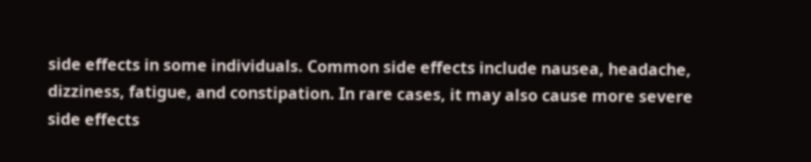side effects in some individuals. Common side effects include nausea, headache, dizziness, fatigue, and constipation. In rare cases, it may also cause more severe side effects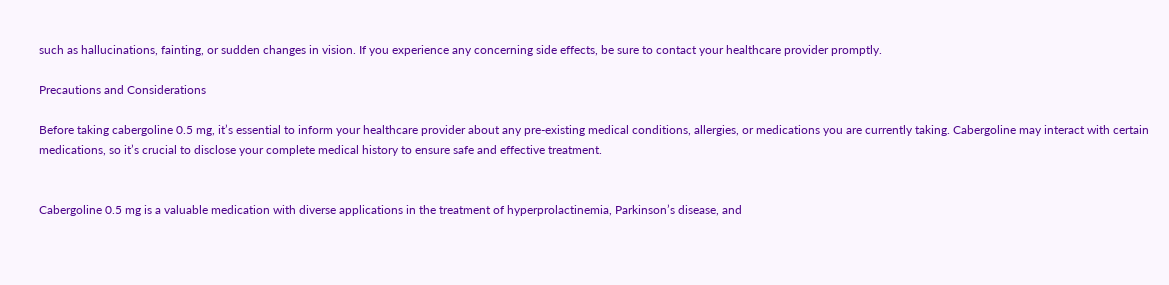such as hallucinations, fainting, or sudden changes in vision. If you experience any concerning side effects, be sure to contact your healthcare provider promptly.

Precautions and Considerations

Before taking cabergoline 0.5 mg, it’s essential to inform your healthcare provider about any pre-existing medical conditions, allergies, or medications you are currently taking. Cabergoline may interact with certain medications, so it’s crucial to disclose your complete medical history to ensure safe and effective treatment.


Cabergoline 0.5 mg is a valuable medication with diverse applications in the treatment of hyperprolactinemia, Parkinson’s disease, and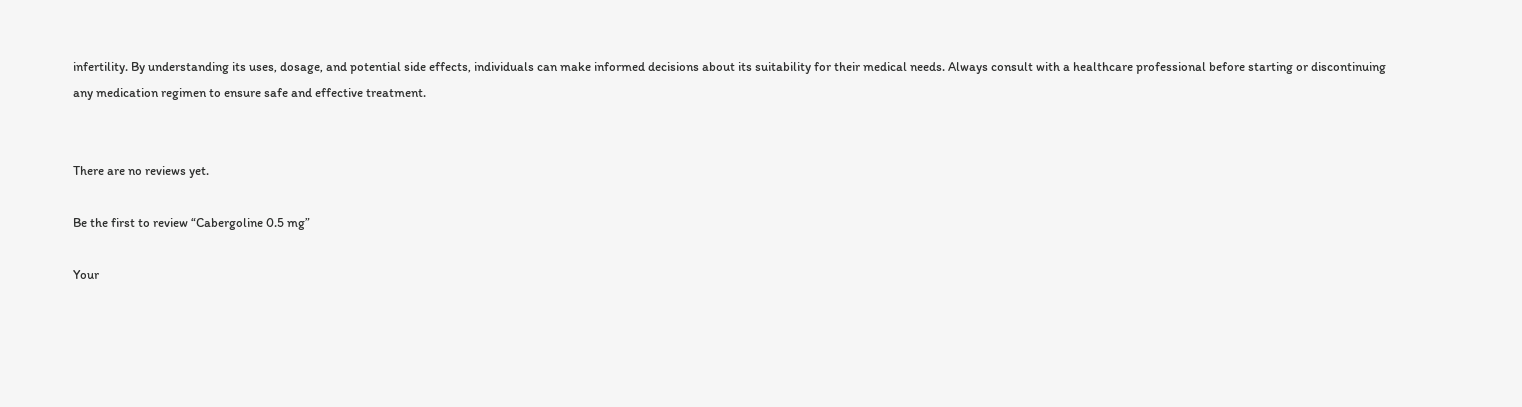infertility. By understanding its uses, dosage, and potential side effects, individuals can make informed decisions about its suitability for their medical needs. Always consult with a healthcare professional before starting or discontinuing any medication regimen to ensure safe and effective treatment.


There are no reviews yet.

Be the first to review “Cabergoline 0.5 mg”

Your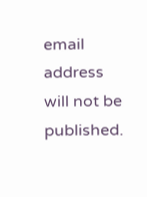email address will not be published.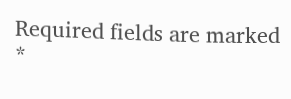Required fields are marked *